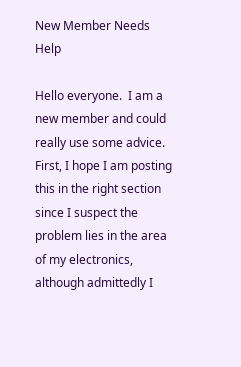New Member Needs Help

Hello everyone.  I am a new member and could really use some advice.  First, I hope I am posting this in the right section since I suspect the problem lies in the area of my electronics, although admittedly I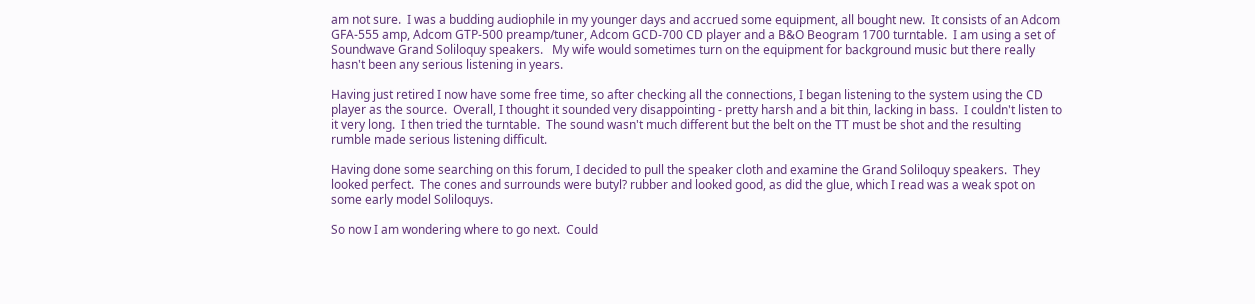am not sure.  I was a budding audiophile in my younger days and accrued some equipment, all bought new.  It consists of an Adcom GFA-555 amp, Adcom GTP-500 preamp/tuner, Adcom GCD-700 CD player and a B&O Beogram 1700 turntable.  I am using a set of Soundwave Grand Soliloquy speakers.   My wife would sometimes turn on the equipment for background music but there really hasn't been any serious listening in years.

Having just retired I now have some free time, so after checking all the connections, I began listening to the system using the CD player as the source.  Overall, I thought it sounded very disappointing - pretty harsh and a bit thin, lacking in bass.  I couldn't listen to it very long.  I then tried the turntable.  The sound wasn't much different but the belt on the TT must be shot and the resulting rumble made serious listening difficult.

Having done some searching on this forum, I decided to pull the speaker cloth and examine the Grand Soliloquy speakers.  They looked perfect.  The cones and surrounds were butyl? rubber and looked good, as did the glue, which I read was a weak spot on some early model Soliloquys.

So now I am wondering where to go next.  Could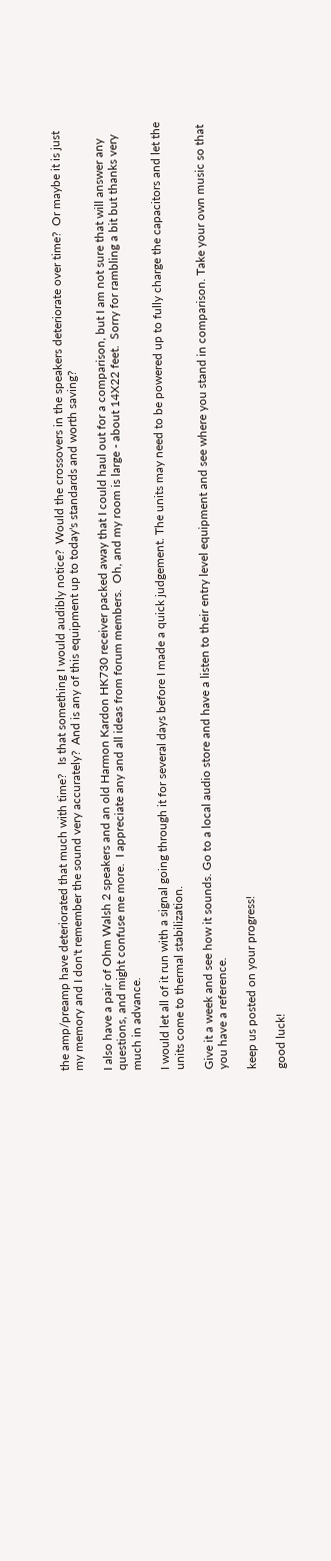the amp/preamp have deteriorated that much with time?   Is that something I would audibly notice?  Would the crossovers in the speakers deteriorate over time?  Or maybe it is just my memory and I don't remember the sound very accurately?  And is any of this equipment up to today's standards and worth saving?

I also have a pair of Ohm Walsh 2 speakers and an old Harmon Kardon HK730 receiver packed away that I could haul out for a comparison, but I am not sure that will answer any questions, and might confuse me more.  I appreciate any and all ideas from forum members.  Oh, and my room is large - about 14X22 feet.  Sorry for rambling a bit but thanks very much in advance.

I would let all of it run with a signal going through it for several days before I made a quick judgement. The units may need to be powered up to fully charge the capacitors and let the units come to thermal stabilization.

Give it a week and see how it sounds. Go to a local audio store and have a listen to their entry level equipment and see where you stand in comparison. Take your own music so that you have a reference.

keep us posted on your progress!

good luck!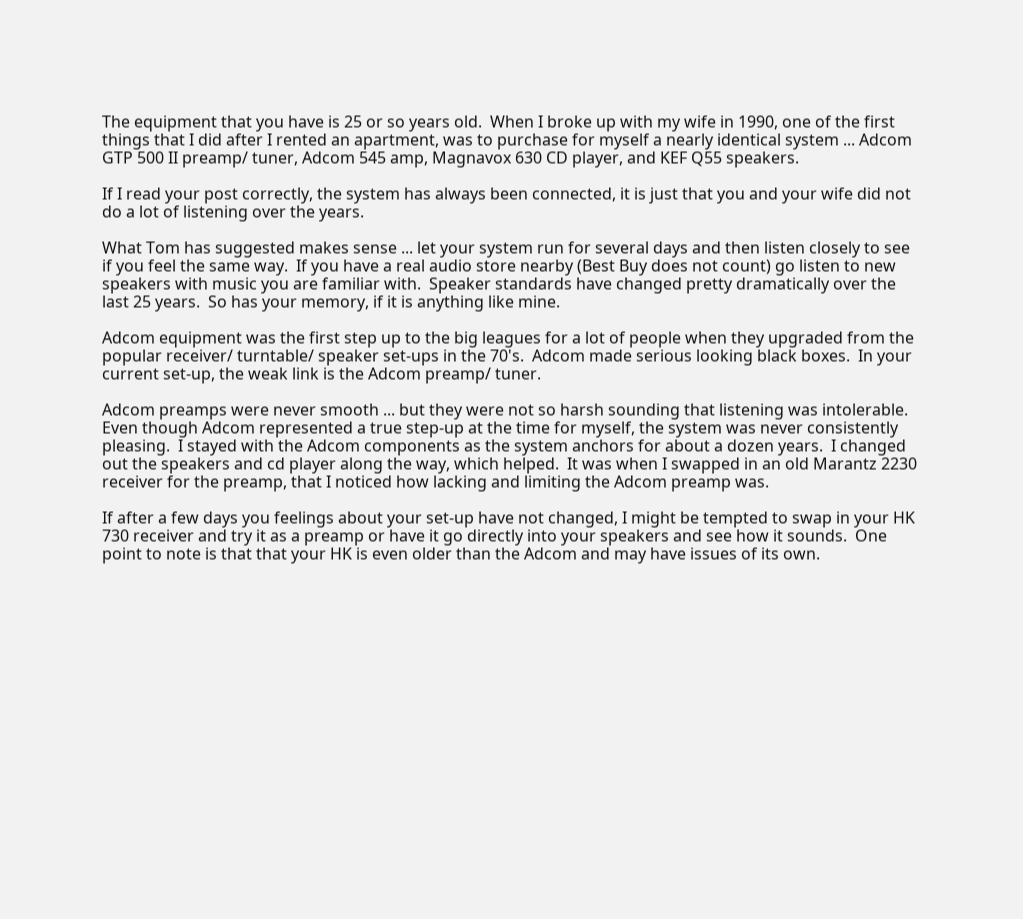The equipment that you have is 25 or so years old.  When I broke up with my wife in 1990, one of the first things that I did after I rented an apartment, was to purchase for myself a nearly identical system ... Adcom GTP 500 II preamp/ tuner, Adcom 545 amp, Magnavox 630 CD player, and KEF Q55 speakers.

If I read your post correctly, the system has always been connected, it is just that you and your wife did not do a lot of listening over the years.

What Tom has suggested makes sense ... let your system run for several days and then listen closely to see if you feel the same way.  If you have a real audio store nearby (Best Buy does not count) go listen to new speakers with music you are familiar with.  Speaker standards have changed pretty dramatically over the last 25 years.  So has your memory, if it is anything like mine.

Adcom equipment was the first step up to the big leagues for a lot of people when they upgraded from the popular receiver/ turntable/ speaker set-ups in the 70's.  Adcom made serious looking black boxes.  In your current set-up, the weak link is the Adcom preamp/ tuner.

Adcom preamps were never smooth ... but they were not so harsh sounding that listening was intolerable.  Even though Adcom represented a true step-up at the time for myself, the system was never consistently pleasing.  I stayed with the Adcom components as the system anchors for about a dozen years.  I changed out the speakers and cd player along the way, which helped.  It was when I swapped in an old Marantz 2230 receiver for the preamp, that I noticed how lacking and limiting the Adcom preamp was.

If after a few days you feelings about your set-up have not changed, I might be tempted to swap in your HK 730 receiver and try it as a preamp or have it go directly into your speakers and see how it sounds.  One point to note is that that your HK is even older than the Adcom and may have issues of its own.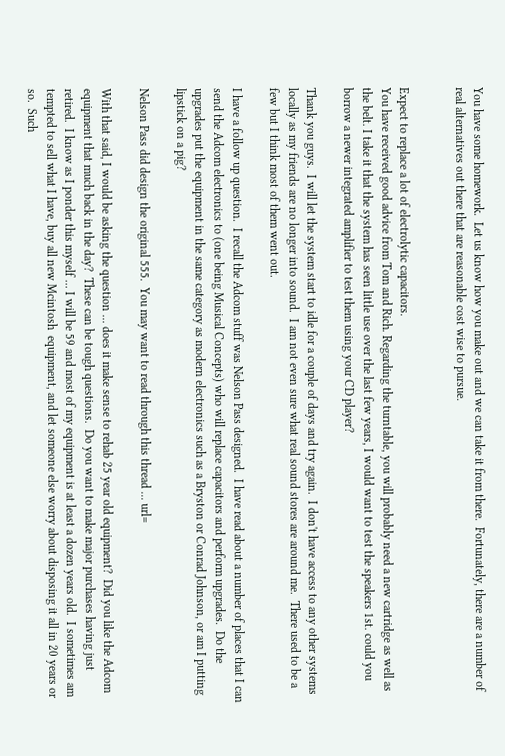You have some homework.  Let us know how you make out and we can take it from there.  Fortunately, there are a number of real alternatives out there that are reasonable cost wise to pursue.


Expect to replace a lot of electrolytic capacitors.
You have received good advice from Tom and Rich. Regarding the turntable, you will probably need a new cartridge as well as the belt. I take it that the system has seen little use over the last few years, I would want to test the speakers 1st. could you borrow a newer integrated amplifier to test them using your CD player?

Thank you guys.  I will let the system start to idle for a couple of days and try again.  I don't have access to any other systems locally as my friends are no longer into sound.  I am not even sure what real sound stores are around me.  There used to be a few but I think most of them went out.

I have a follow up question.  I recall the Adcom stuff was Nelson Pass designed.  I have read about a number of places that I can send the Adcom electronics to (one being Musical Concepts) who will replace capacitors and perform upgrades.  Do the upgrades put the equipment in the same category as modern electronics such as a Bryston or Conrad Johnson, or am I putting lipstick on a pig?

Nelson Pass did design the original 555.  You may want to read through this thread ... url=

With that said, I would be asking the question ... does it make sense to rehab 25 year old equipment?  Did you like the Adcom equipment that much back in the day?  These can be tough questions.  Do you want to make major purchases having just retired.  I know as I ponder this myself ... I will be 59 and most of my equipment is at least a dozen years old.  I sometimes am tempted to sell what I have, buy all new Mcintosh  equipment, and let someone else worry about disposing it all in 20 years or so.  Such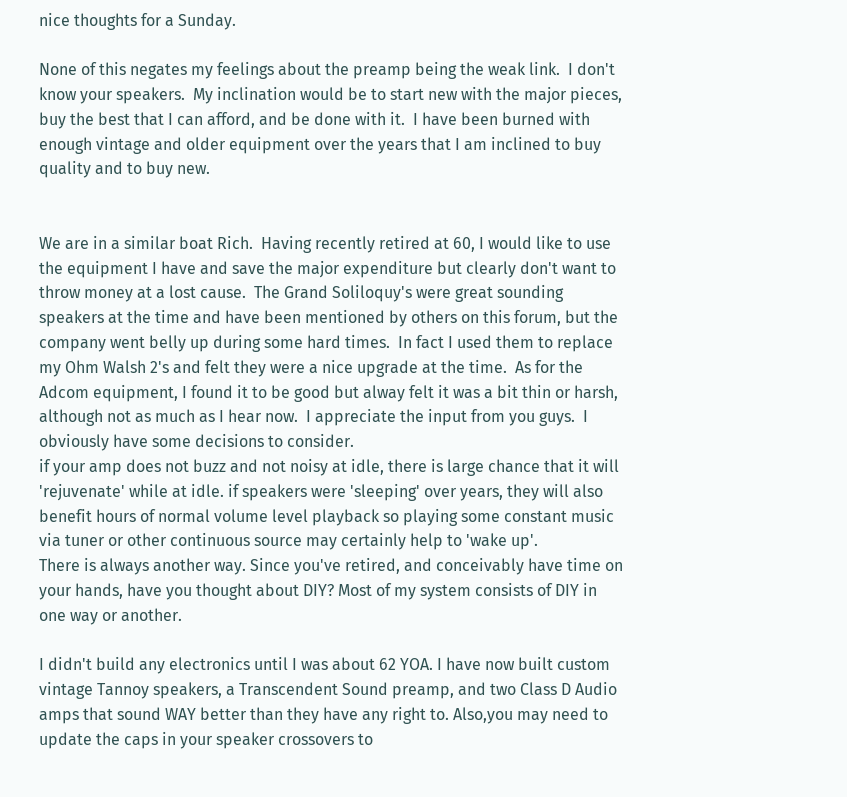nice thoughts for a Sunday.

None of this negates my feelings about the preamp being the weak link.  I don't know your speakers.  My inclination would be to start new with the major pieces, buy the best that I can afford, and be done with it.  I have been burned with enough vintage and older equipment over the years that I am inclined to buy quality and to buy new.


We are in a similar boat Rich.  Having recently retired at 60, I would like to use the equipment I have and save the major expenditure but clearly don't want to throw money at a lost cause.  The Grand Soliloquy's were great sounding speakers at the time and have been mentioned by others on this forum, but the company went belly up during some hard times.  In fact I used them to replace my Ohm Walsh 2's and felt they were a nice upgrade at the time.  As for the Adcom equipment, I found it to be good but alway felt it was a bit thin or harsh, although not as much as I hear now.  I appreciate the input from you guys.  I obviously have some decisions to consider.
if your amp does not buzz and not noisy at idle, there is large chance that it will 'rejuvenate' while at idle. if speakers were 'sleeping' over years, they will also benefit hours of normal volume level playback so playing some constant music via tuner or other continuous source may certainly help to 'wake up'.
There is always another way. Since you've retired, and conceivably have time on your hands, have you thought about DIY? Most of my system consists of DIY in one way or another.

I didn't build any electronics until I was about 62 YOA. I have now built custom vintage Tannoy speakers, a Transcendent Sound preamp, and two Class D Audio amps that sound WAY better than they have any right to. Also,you may need to update the caps in your speaker crossovers to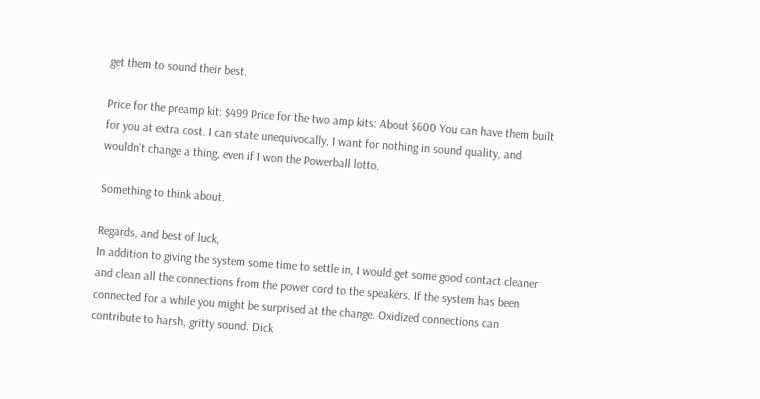get them to sound their best.

Price for the preamp kit: $499 Price for the two amp kits: About $600 You can have them built for you at extra cost. I can state unequivocally, I want for nothing in sound quality, and wouldn't change a thing, even if I won the Powerball lotto.

Something to think about.

Regards, and best of luck,
In addition to giving the system some time to settle in, I would get some good contact cleaner and clean all the connections from the power cord to the speakers. If the system has been connected for a while you might be surprised at the change. Oxidized connections can contribute to harsh, gritty sound. Dick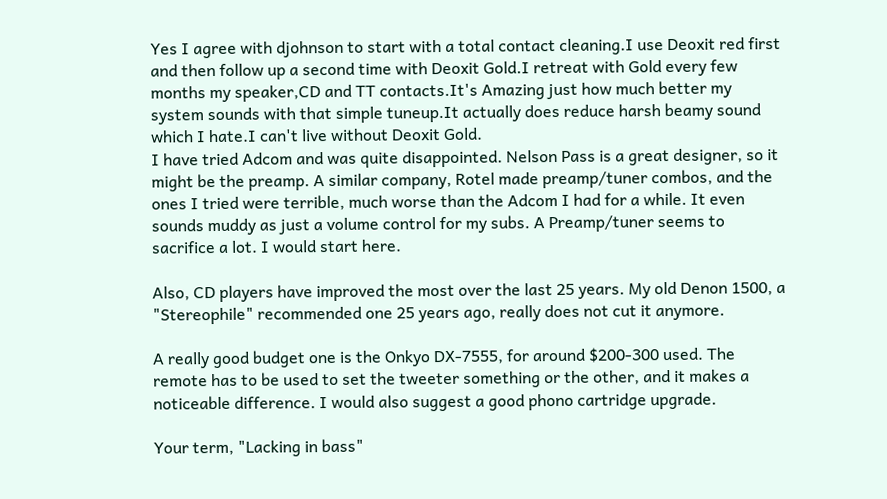Yes I agree with djohnson to start with a total contact cleaning.I use Deoxit red first and then follow up a second time with Deoxit Gold.I retreat with Gold every few months my speaker,CD and TT contacts.It's Amazing just how much better my system sounds with that simple tuneup.It actually does reduce harsh beamy sound which I hate.I can't live without Deoxit Gold.
I have tried Adcom and was quite disappointed. Nelson Pass is a great designer, so it might be the preamp. A similar company, Rotel made preamp/tuner combos, and the ones I tried were terrible, much worse than the Adcom I had for a while. It even sounds muddy as just a volume control for my subs. A Preamp/tuner seems to sacrifice a lot. I would start here.

Also, CD players have improved the most over the last 25 years. My old Denon 1500, a "Stereophile" recommended one 25 years ago, really does not cut it anymore.

A really good budget one is the Onkyo DX-7555, for around $200-300 used. The remote has to be used to set the tweeter something or the other, and it makes a noticeable difference. I would also suggest a good phono cartridge upgrade.

Your term, "Lacking in bass"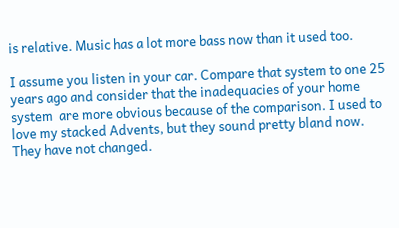is relative. Music has a lot more bass now than it used too.

I assume you listen in your car. Compare that system to one 25 years ago and consider that the inadequacies of your home system  are more obvious because of the comparison. I used to love my stacked Advents, but they sound pretty bland now. They have not changed.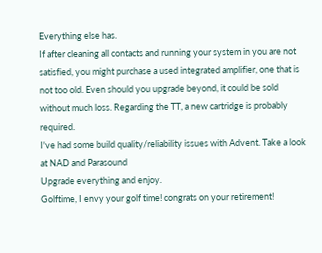Everything else has.
If after cleaning all contacts and running your system in you are not satisfied, you might purchase a used integrated amplifier, one that is not too old. Even should you upgrade beyond, it could be sold without much loss. Regarding the TT, a new cartridge is probably required.
I've had some build quality/reliability issues with Advent. Take a look at NAD and Parasound
Upgrade everything and enjoy.
Golftime, I envy your golf time! congrats on your retirement!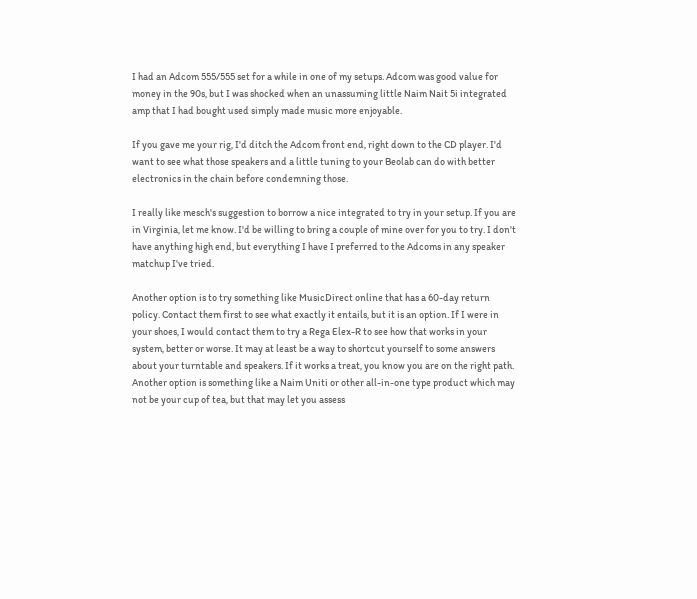I had an Adcom 555/555 set for a while in one of my setups. Adcom was good value for money in the 90s, but I was shocked when an unassuming little Naim Nait 5i integrated amp that I had bought used simply made music more enjoyable.

If you gave me your rig, I'd ditch the Adcom front end, right down to the CD player. I'd want to see what those speakers and a little tuning to your Beolab can do with better electronics in the chain before condemning those.

I really like mesch's suggestion to borrow a nice integrated to try in your setup. If you are in Virginia, let me know. I'd be willing to bring a couple of mine over for you to try. I don't have anything high end, but everything I have I preferred to the Adcoms in any speaker matchup I've tried.

Another option is to try something like MusicDirect online that has a 60-day return policy. Contact them first to see what exactly it entails, but it is an option. If I were in your shoes, I would contact them to try a Rega Elex-R to see how that works in your system, better or worse. It may at least be a way to shortcut yourself to some answers about your turntable and speakers. If it works a treat, you know you are on the right path. Another option is something like a Naim Uniti or other all-in-one type product which may not be your cup of tea, but that may let you assess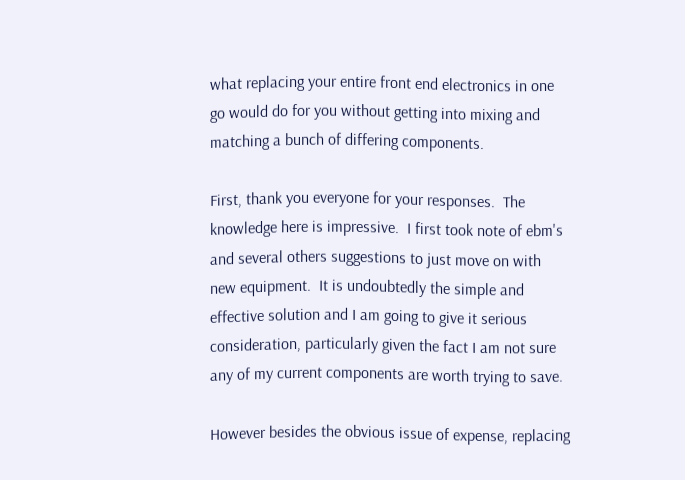what replacing your entire front end electronics in one go would do for you without getting into mixing and matching a bunch of differing components.

First, thank you everyone for your responses.  The knowledge here is impressive.  I first took note of ebm's and several others suggestions to just move on with new equipment.  It is undoubtedly the simple and effective solution and I am going to give it serious consideration, particularly given the fact I am not sure any of my current components are worth trying to save.

However besides the obvious issue of expense, replacing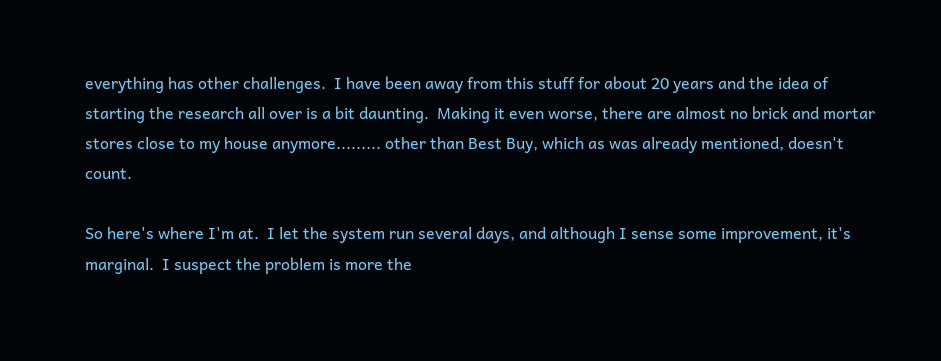everything has other challenges.  I have been away from this stuff for about 20 years and the idea of starting the research all over is a bit daunting.  Making it even worse, there are almost no brick and mortar stores close to my house anymore......... other than Best Buy, which as was already mentioned, doesn't count.

So here's where I'm at.  I let the system run several days, and although I sense some improvement, it's marginal.  I suspect the problem is more the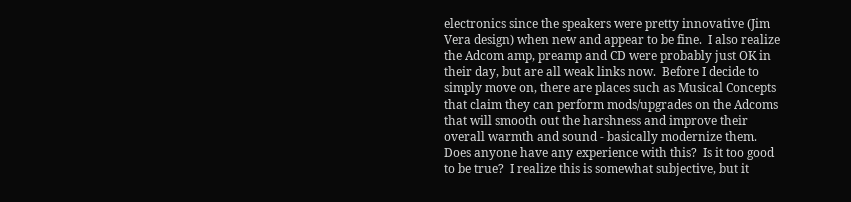electronics since the speakers were pretty innovative (Jim Vera design) when new and appear to be fine.  I also realize the Adcom amp, preamp and CD were probably just OK in their day, but are all weak links now.  Before I decide to simply move on, there are places such as Musical Concepts that claim they can perform mods/upgrades on the Adcoms that will smooth out the harshness and improve their overall warmth and sound - basically modernize them.  Does anyone have any experience with this?  Is it too good to be true?  I realize this is somewhat subjective, but it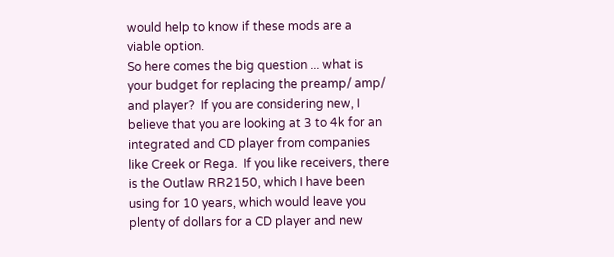would help to know if these mods are a viable option.
So here comes the big question ... what is your budget for replacing the preamp/ amp/ and player?  If you are considering new, I believe that you are looking at 3 to 4k for an integrated and CD player from companies like Creek or Rega.  If you like receivers, there is the Outlaw RR2150, which I have been using for 10 years, which would leave you plenty of dollars for a CD player and new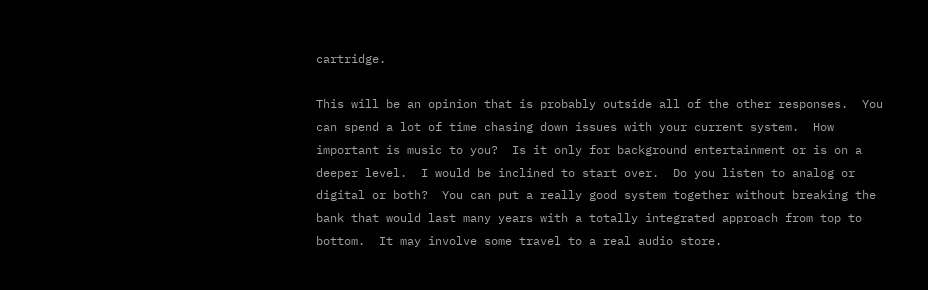cartridge.

This will be an opinion that is probably outside all of the other responses.  You can spend a lot of time chasing down issues with your current system.  How important is music to you?  Is it only for background entertainment or is on a deeper level.  I would be inclined to start over.  Do you listen to analog or digital or both?  You can put a really good system together without breaking the bank that would last many years with a totally integrated approach from top to bottom.  It may involve some travel to a real audio store.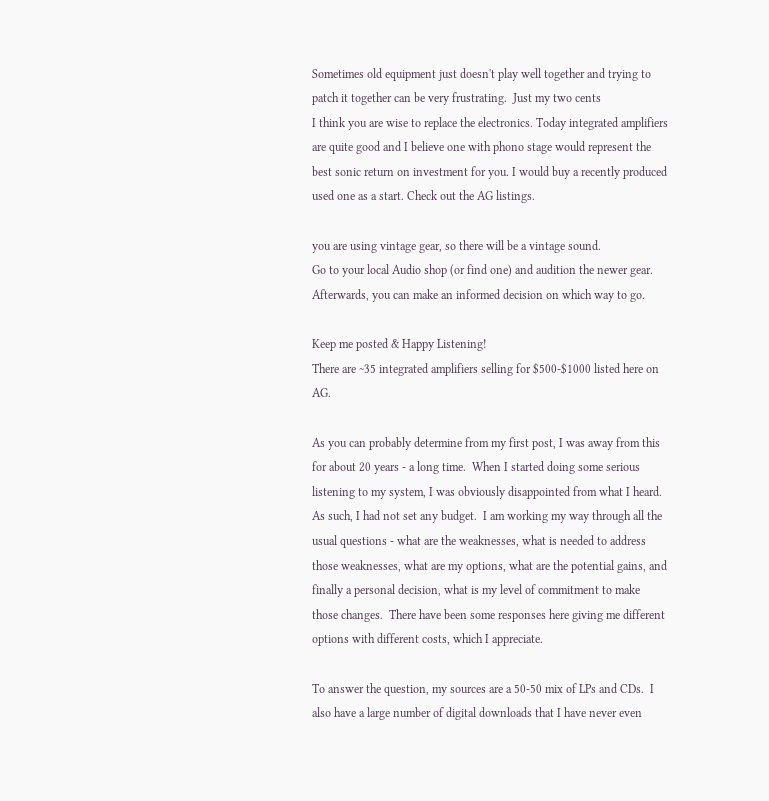Sometimes old equipment just doesn't play well together and trying to patch it together can be very frustrating.  Just my two cents
I think you are wise to replace the electronics. Today integrated amplifiers are quite good and I believe one with phono stage would represent the best sonic return on investment for you. I would buy a recently produced used one as a start. Check out the AG listings.

you are using vintage gear, so there will be a vintage sound.
Go to your local Audio shop (or find one) and audition the newer gear.
Afterwards, you can make an informed decision on which way to go.

Keep me posted & Happy Listening!
There are ~35 integrated amplifiers selling for $500-$1000 listed here on AG.

As you can probably determine from my first post, I was away from this for about 20 years - a long time.  When I started doing some serious listening to my system, I was obviously disappointed from what I heard.  As such, I had not set any budget.  I am working my way through all the usual questions - what are the weaknesses, what is needed to address those weaknesses, what are my options, what are the potential gains, and finally a personal decision, what is my level of commitment to make those changes.  There have been some responses here giving me different options with different costs, which I appreciate.

To answer the question, my sources are a 50-50 mix of LPs and CDs.  I also have a large number of digital downloads that I have never even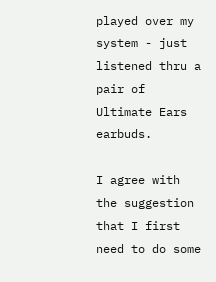played over my system - just listened thru a pair of Ultimate Ears earbuds.

I agree with the suggestion that I first need to do some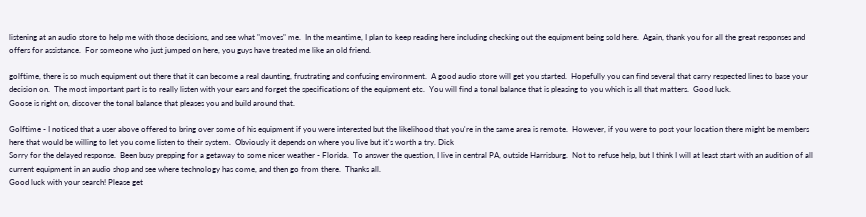listening at an audio store to help me with those decisions, and see what "moves" me.  In the meantime, I plan to keep reading here including checking out the equipment being sold here.  Again, thank you for all the great responses and offers for assistance.  For someone who just jumped on here, you guys have treated me like an old friend.

golftime, there is so much equipment out there that it can become a real daunting, frustrating and confusing environment.  A good audio store will get you started.  Hopefully you can find several that carry respected lines to base your decision on.  The most important part is to really listen with your ears and forget the specifications of the equipment etc.  You will find a tonal balance that is pleasing to you which is all that matters.  Good luck.
Goose is right on, discover the tonal balance that pleases you and build around that.

Golftime - I noticed that a user above offered to bring over some of his equipment if you were interested but the likelihood that you're in the same area is remote.  However, if you were to post your location there might be members here that would be willing to let you come listen to their system.  Obviously it depends on where you live but it's worth a try. Dick
Sorry for the delayed response.  Been busy prepping for a getaway to some nicer weather - Florida.  To answer the question, I live in central PA, outside Harrisburg.  Not to refuse help, but I think I will at least start with an audition of all current equipment in an audio shop and see where technology has come, and then go from there.  Thanks all.
Good luck with your search! Please get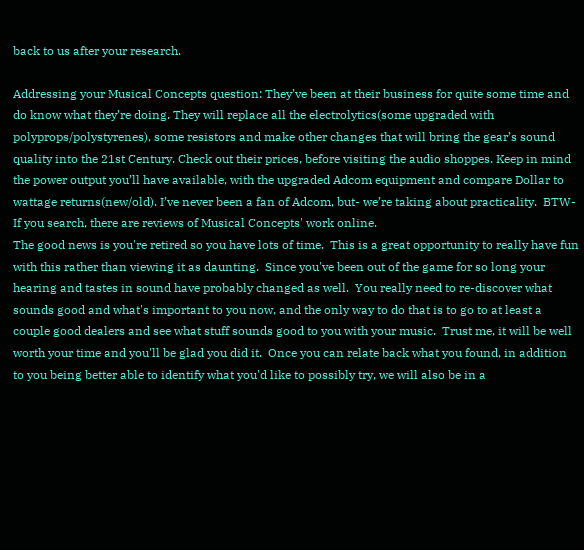back to us after your research.

Addressing your Musical Concepts question: They’ve been at their business for quite some time and do know what they’re doing. They will replace all the electrolytics(some upgraded with polyprops/polystyrenes), some resistors and make other changes that will bring the gear’s sound quality into the 21st Century. Check out their prices, before visiting the audio shoppes. Keep in mind the power output you’ll have available, with the upgraded Adcom equipment and compare Dollar to wattage returns(new/old). I’ve never been a fan of Adcom, but- we’re taking about practicality.  BTW-  If you search, there are reviews of Musical Concepts' work online.
The good news is you're retired so you have lots of time.  This is a great opportunity to really have fun with this rather than viewing it as daunting.  Since you've been out of the game for so long your hearing and tastes in sound have probably changed as well.  You really need to re-discover what sounds good and what's important to you now, and the only way to do that is to go to at least a couple good dealers and see what stuff sounds good to you with your music.  Trust me, it will be well worth your time and you'll be glad you did it.  Once you can relate back what you found, in addition to you being better able to identify what you'd like to possibly try, we will also be in a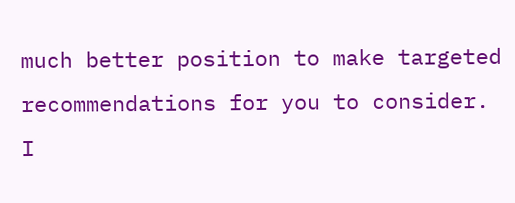much better position to make targeted recommendations for you to consider.  I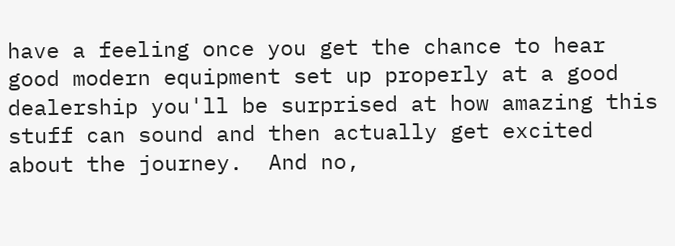have a feeling once you get the chance to hear good modern equipment set up properly at a good dealership you'll be surprised at how amazing this stuff can sound and then actually get excited about the journey.  And no,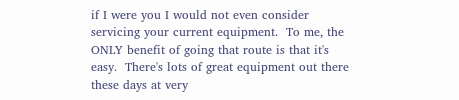if I were you I would not even consider servicing your current equipment.  To me, the ONLY benefit of going that route is that it's easy.  There's lots of great equipment out there these days at very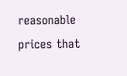reasonable prices that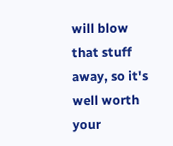will blow that stuff away, so it's well worth your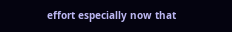effort especially now that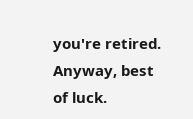you're retired.  Anyway, best of luck.